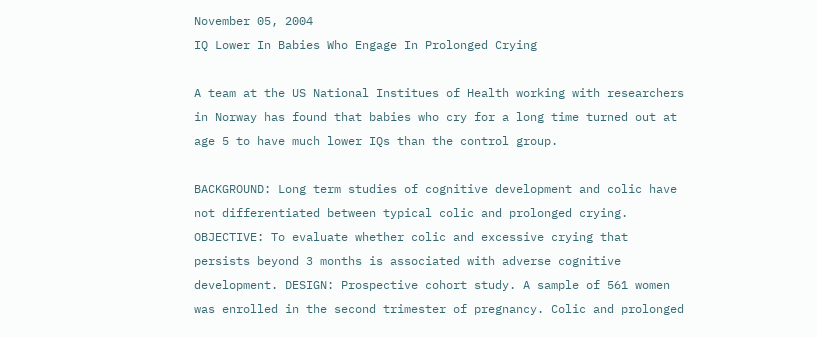November 05, 2004
IQ Lower In Babies Who Engage In Prolonged Crying

A team at the US National Institues of Health working with researchers in Norway has found that babies who cry for a long time turned out at age 5 to have much lower IQs than the control group.

BACKGROUND: Long term studies of cognitive development and colic have not differentiated between typical colic and prolonged crying. OBJECTIVE: To evaluate whether colic and excessive crying that persists beyond 3 months is associated with adverse cognitive development. DESIGN: Prospective cohort study. A sample of 561 women was enrolled in the second trimester of pregnancy. Colic and prolonged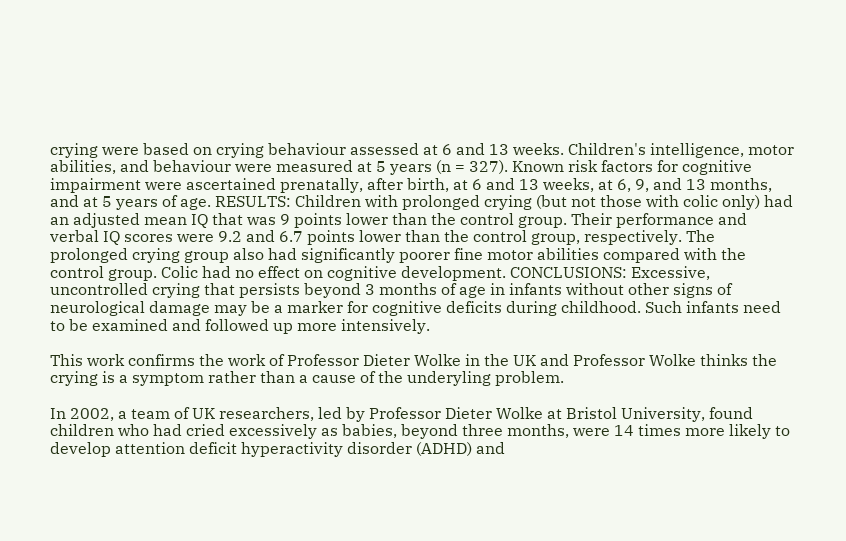crying were based on crying behaviour assessed at 6 and 13 weeks. Children's intelligence, motor abilities, and behaviour were measured at 5 years (n = 327). Known risk factors for cognitive impairment were ascertained prenatally, after birth, at 6 and 13 weeks, at 6, 9, and 13 months, and at 5 years of age. RESULTS: Children with prolonged crying (but not those with colic only) had an adjusted mean IQ that was 9 points lower than the control group. Their performance and verbal IQ scores were 9.2 and 6.7 points lower than the control group, respectively. The prolonged crying group also had significantly poorer fine motor abilities compared with the control group. Colic had no effect on cognitive development. CONCLUSIONS: Excessive, uncontrolled crying that persists beyond 3 months of age in infants without other signs of neurological damage may be a marker for cognitive deficits during childhood. Such infants need to be examined and followed up more intensively.

This work confirms the work of Professor Dieter Wolke in the UK and Professor Wolke thinks the crying is a symptom rather than a cause of the underyling problem.

In 2002, a team of UK researchers, led by Professor Dieter Wolke at Bristol University, found children who had cried excessively as babies, beyond three months, were 14 times more likely to develop attention deficit hyperactivity disorder (ADHD) and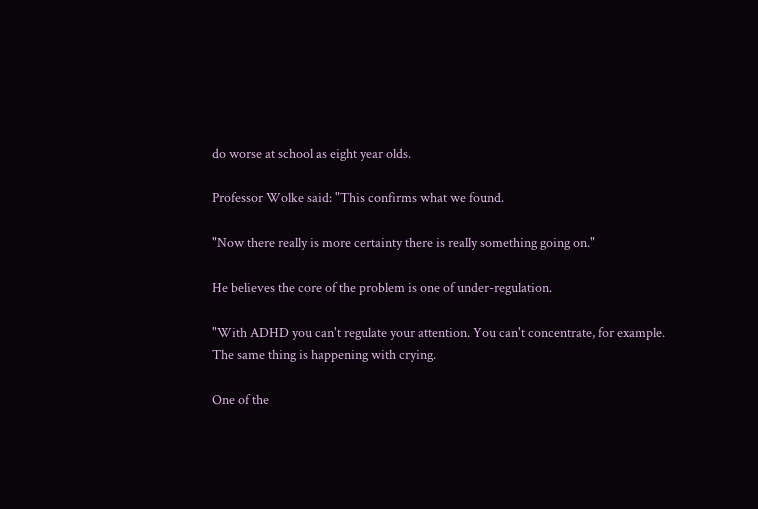do worse at school as eight year olds.

Professor Wolke said: "This confirms what we found.

"Now there really is more certainty there is really something going on."

He believes the core of the problem is one of under-regulation.

"With ADHD you can't regulate your attention. You can't concentrate, for example. The same thing is happening with crying.

One of the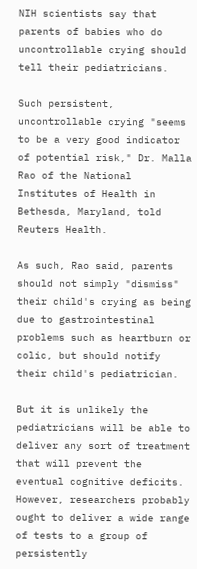NIH scientists say that parents of babies who do uncontrollable crying should tell their pediatricians.

Such persistent, uncontrollable crying "seems to be a very good indicator of potential risk," Dr. Malla Rao of the National Institutes of Health in Bethesda, Maryland, told Reuters Health.

As such, Rao said, parents should not simply "dismiss" their child's crying as being due to gastrointestinal problems such as heartburn or colic, but should notify their child's pediatrician.

But it is unlikely the pediatricians will be able to deliver any sort of treatment that will prevent the eventual cognitive deficits. However, researchers probably ought to deliver a wide range of tests to a group of persistently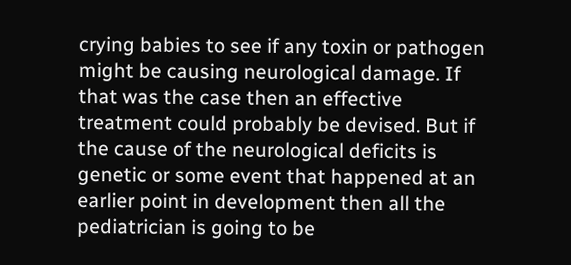crying babies to see if any toxin or pathogen might be causing neurological damage. If that was the case then an effective treatment could probably be devised. But if the cause of the neurological deficits is genetic or some event that happened at an earlier point in development then all the pediatrician is going to be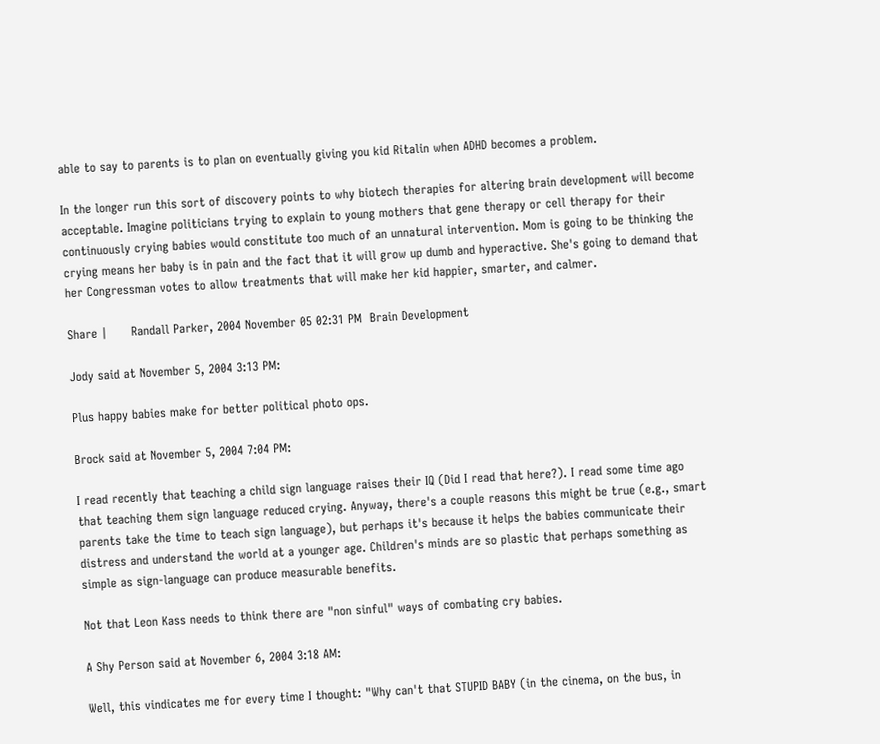able to say to parents is to plan on eventually giving you kid Ritalin when ADHD becomes a problem.

In the longer run this sort of discovery points to why biotech therapies for altering brain development will become acceptable. Imagine politicians trying to explain to young mothers that gene therapy or cell therapy for their continuously crying babies would constitute too much of an unnatural intervention. Mom is going to be thinking the crying means her baby is in pain and the fact that it will grow up dumb and hyperactive. She's going to demand that her Congressman votes to allow treatments that will make her kid happier, smarter, and calmer.

Share |      Randall Parker, 2004 November 05 02:31 PM  Brain Development

Jody said at November 5, 2004 3:13 PM:

Plus happy babies make for better political photo ops.

Brock said at November 5, 2004 7:04 PM:

I read recently that teaching a child sign language raises their IQ (Did I read that here?). I read some time ago that teaching them sign language reduced crying. Anyway, there's a couple reasons this might be true (e.g., smart parents take the time to teach sign language), but perhaps it's because it helps the babies communicate their distress and understand the world at a younger age. Children's minds are so plastic that perhaps something as simple as sign-language can produce measurable benefits.

Not that Leon Kass needs to think there are "non sinful" ways of combating cry babies.

A Shy Person said at November 6, 2004 3:18 AM:

Well, this vindicates me for every time I thought: "Why can't that STUPID BABY (in the cinema, on the bus, in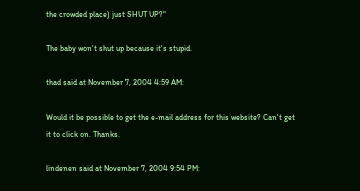the crowded place) just SHUT UP?"

The baby won't shut up because it's stupid.

thad said at November 7, 2004 4:59 AM:

Would it be possible to get the e-mail address for this website? Can't get it to click on. Thanks.

lindenen said at November 7, 2004 9:54 PM: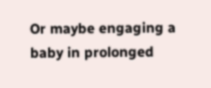Or maybe engaging a baby in prolonged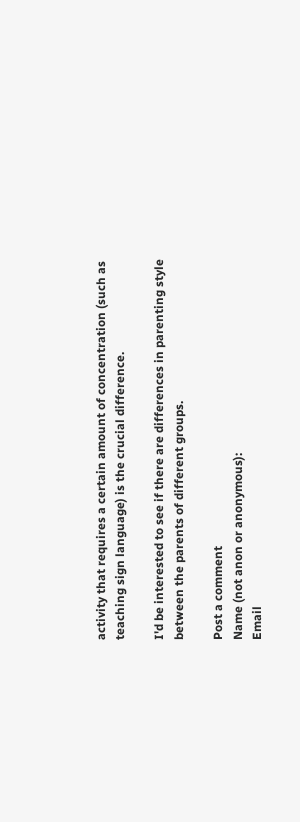activity that requires a certain amount of concentration (such as teaching sign language) is the crucial difference.

I'd be interested to see if there are differences in parenting style between the parents of different groups.

Post a comment
Name (not anon or anonymous):
Email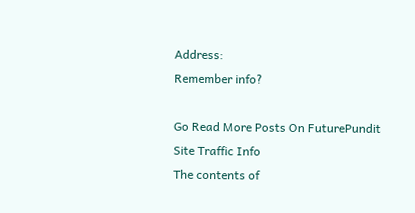Address:
Remember info?

Go Read More Posts On FuturePundit
Site Traffic Info
The contents of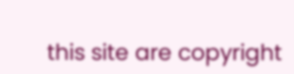this site are copyright